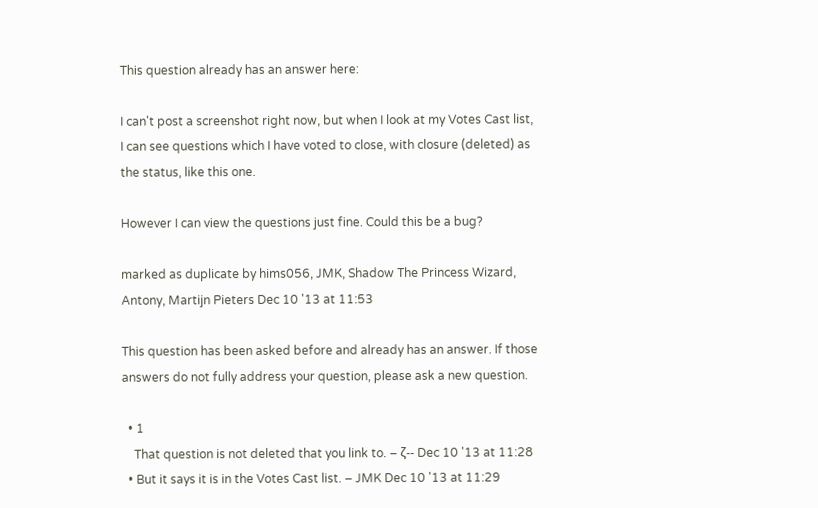This question already has an answer here:

I can't post a screenshot right now, but when I look at my Votes Cast list, I can see questions which I have voted to close, with closure (deleted) as the status, like this one.

However I can view the questions just fine. Could this be a bug?

marked as duplicate by hims056, JMK, Shadow The Princess Wizard, Antony, Martijn Pieters Dec 10 '13 at 11:53

This question has been asked before and already has an answer. If those answers do not fully address your question, please ask a new question.

  • 1
    That question is not deleted that you link to. – ζ-- Dec 10 '13 at 11:28
  • But it says it is in the Votes Cast list. – JMK Dec 10 '13 at 11:29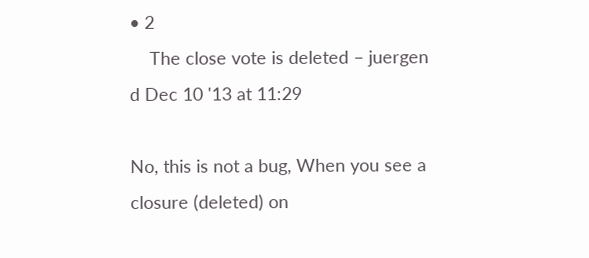• 2
    The close vote is deleted – juergen d Dec 10 '13 at 11:29

No, this is not a bug, When you see a closure (deleted) on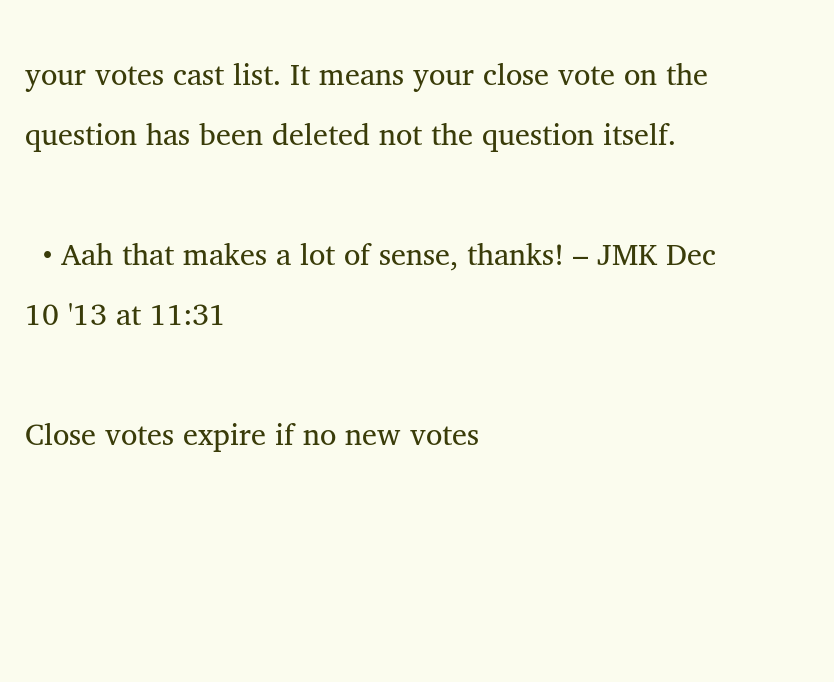your votes cast list. It means your close vote on the question has been deleted not the question itself.

  • Aah that makes a lot of sense, thanks! – JMK Dec 10 '13 at 11:31

Close votes expire if no new votes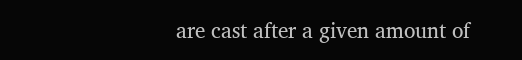are cast after a given amount of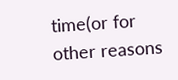time(or for other reasons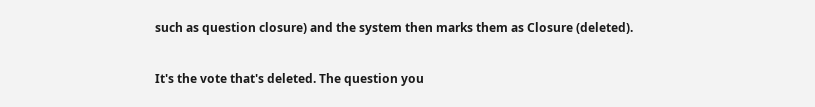such as question closure) and the system then marks them as Closure (deleted).

It's the vote that's deleted. The question you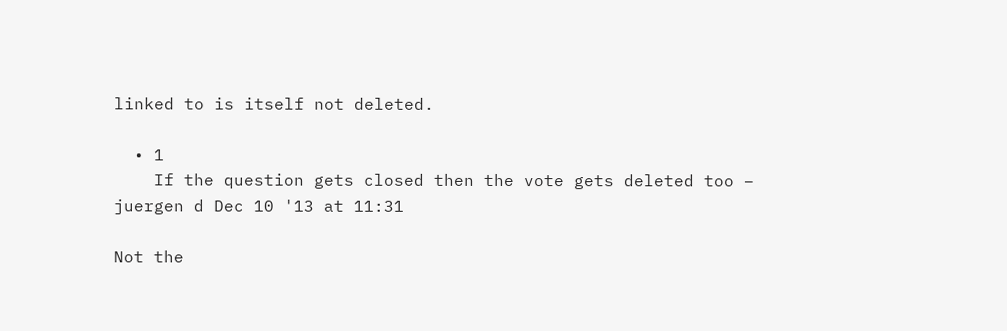linked to is itself not deleted.

  • 1
    If the question gets closed then the vote gets deleted too – juergen d Dec 10 '13 at 11:31

Not the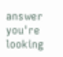answer you're looking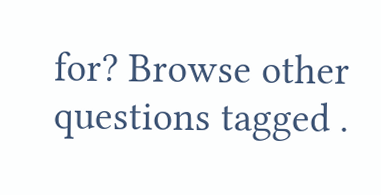for? Browse other questions tagged .